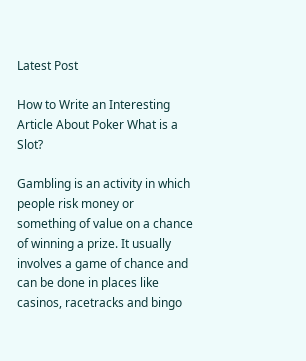Latest Post

How to Write an Interesting Article About Poker What is a Slot?

Gambling is an activity in which people risk money or something of value on a chance of winning a prize. It usually involves a game of chance and can be done in places like casinos, racetracks and bingo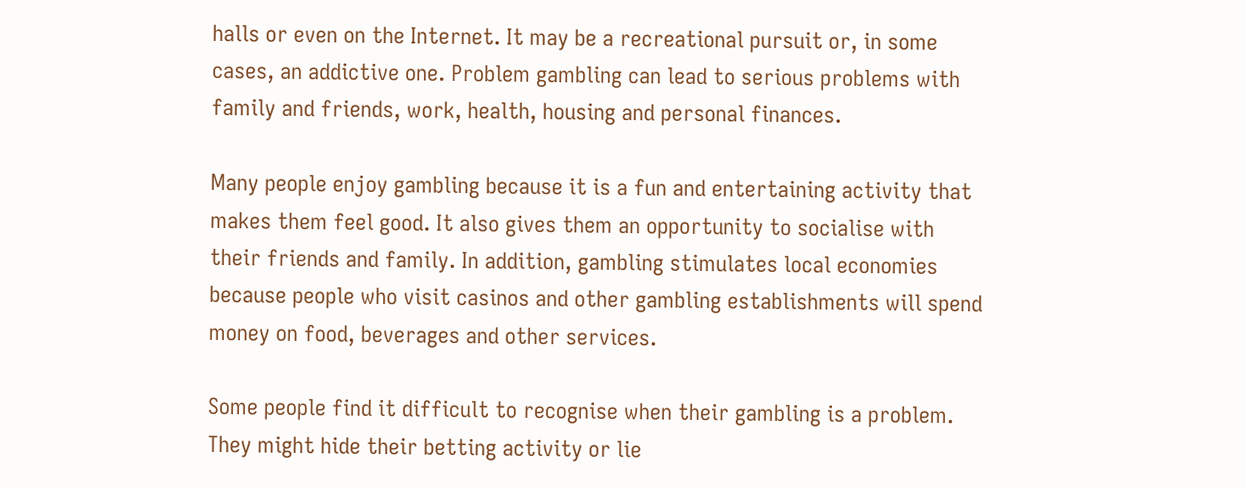halls or even on the Internet. It may be a recreational pursuit or, in some cases, an addictive one. Problem gambling can lead to serious problems with family and friends, work, health, housing and personal finances.

Many people enjoy gambling because it is a fun and entertaining activity that makes them feel good. It also gives them an opportunity to socialise with their friends and family. In addition, gambling stimulates local economies because people who visit casinos and other gambling establishments will spend money on food, beverages and other services.

Some people find it difficult to recognise when their gambling is a problem. They might hide their betting activity or lie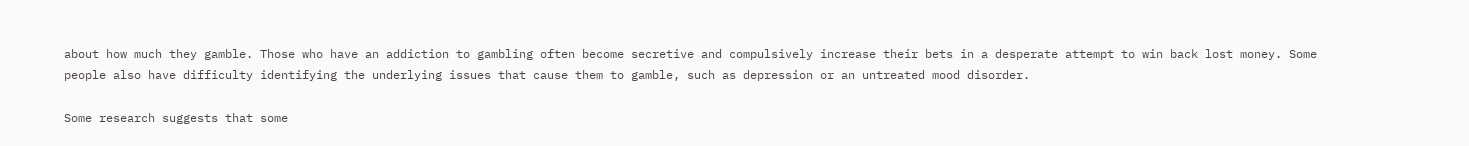about how much they gamble. Those who have an addiction to gambling often become secretive and compulsively increase their bets in a desperate attempt to win back lost money. Some people also have difficulty identifying the underlying issues that cause them to gamble, such as depression or an untreated mood disorder.

Some research suggests that some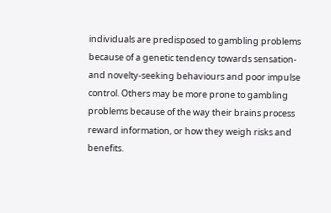individuals are predisposed to gambling problems because of a genetic tendency towards sensation- and novelty-seeking behaviours and poor impulse control. Others may be more prone to gambling problems because of the way their brains process reward information, or how they weigh risks and benefits.